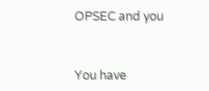OPSEC and you


You have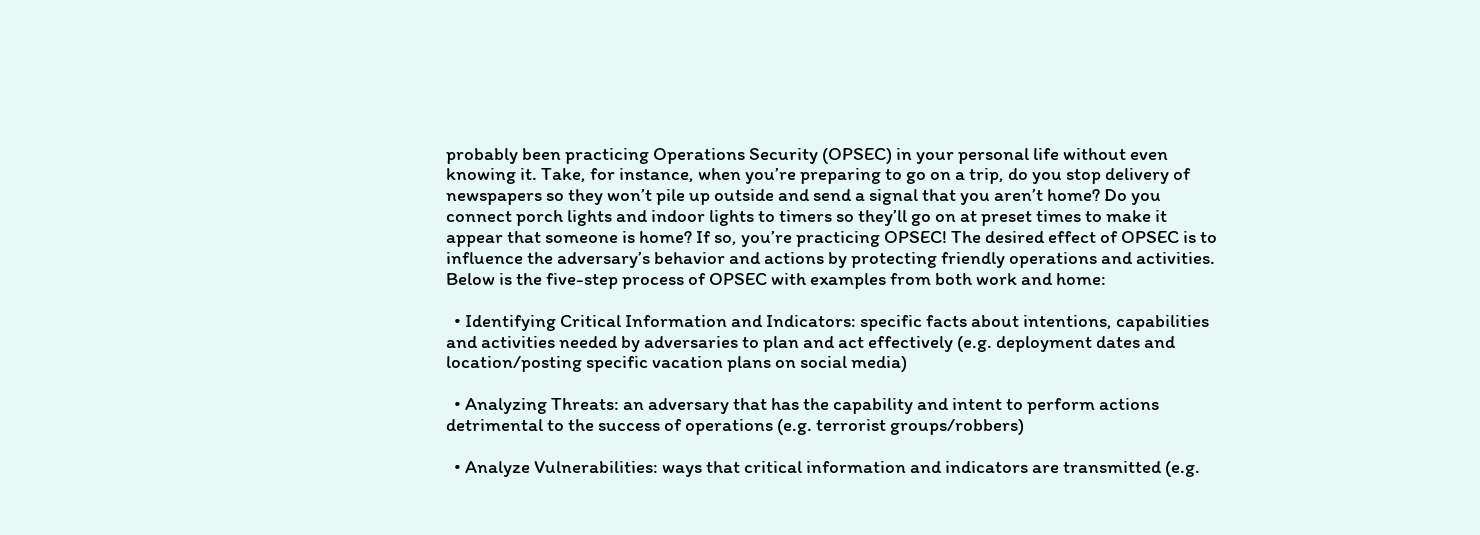probably been practicing Operations Security (OPSEC) in your personal life without even knowing it. Take, for instance, when you’re preparing to go on a trip, do you stop delivery of newspapers so they won’t pile up outside and send a signal that you aren’t home? Do you connect porch lights and indoor lights to timers so they’ll go on at preset times to make it appear that someone is home? If so, you’re practicing OPSEC! The desired effect of OPSEC is to influence the adversary’s behavior and actions by protecting friendly operations and activities. Below is the five-step process of OPSEC with examples from both work and home:

  • Identifying Critical Information and Indicators: specific facts about intentions, capabilities and activities needed by adversaries to plan and act effectively (e.g. deployment dates and location/posting specific vacation plans on social media)

  • Analyzing Threats: an adversary that has the capability and intent to perform actions detrimental to the success of operations (e.g. terrorist groups/robbers)

  • Analyze Vulnerabilities: ways that critical information and indicators are transmitted (e.g.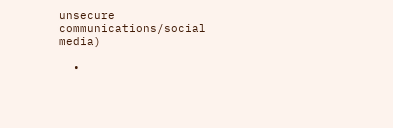unsecure communications/social media)

  •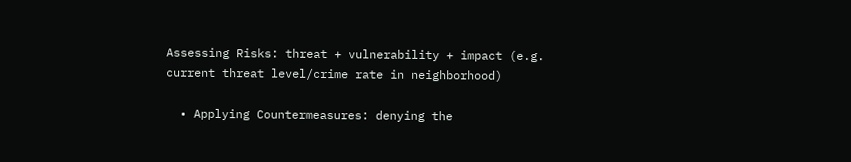Assessing Risks: threat + vulnerability + impact (e.g. current threat level/crime rate in neighborhood)

  • Applying Countermeasures: denying the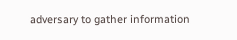adversary to gather information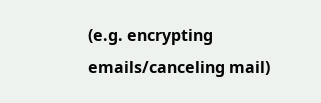(e.g. encrypting emails/canceling mail)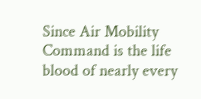Since Air Mobility Command is the life blood of nearly every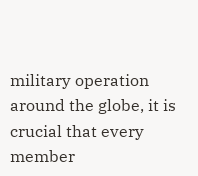military operation around the globe, it is crucial that every member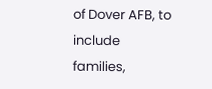of Dover AFB, to include families,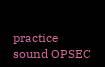practice sound OPSEC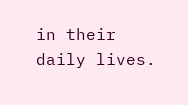in their daily lives.